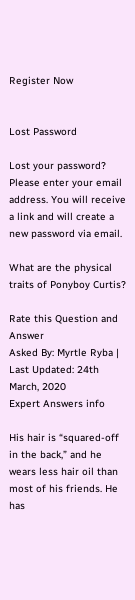Register Now


Lost Password

Lost your password? Please enter your email address. You will receive a link and will create a new password via email.

What are the physical traits of Ponyboy Curtis?

Rate this Question and Answer
Asked By: Myrtle Ryba | Last Updated: 24th March, 2020
Expert Answers info

His hair is “squared-off in the back,” and he wears less hair oil than most of his friends. He has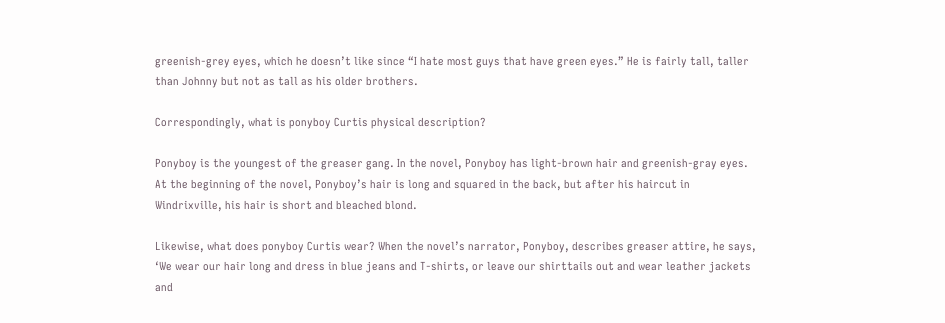greenish-grey eyes, which he doesn’t like since “I hate most guys that have green eyes.” He is fairly tall, taller than Johnny but not as tall as his older brothers.

Correspondingly, what is ponyboy Curtis physical description?

Ponyboy is the youngest of the greaser gang. In the novel, Ponyboy has light-brown hair and greenish-gray eyes. At the beginning of the novel, Ponyboy’s hair is long and squared in the back, but after his haircut in Windrixville, his hair is short and bleached blond.

Likewise, what does ponyboy Curtis wear? When the novel’s narrator, Ponyboy, describes greaser attire, he says, ‘We wear our hair long and dress in blue jeans and T-shirts, or leave our shirttails out and wear leather jackets and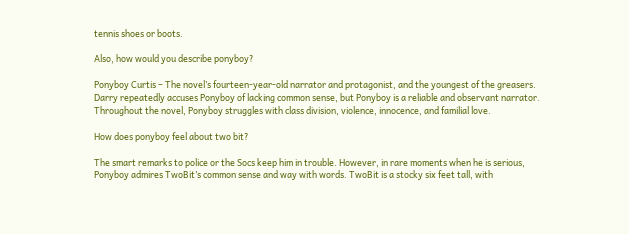tennis shoes or boots.

Also, how would you describe ponyboy?

Ponyboy Curtis – The novel’s fourteen-year-old narrator and protagonist, and the youngest of the greasers. Darry repeatedly accuses Ponyboy of lacking common sense, but Ponyboy is a reliable and observant narrator. Throughout the novel, Ponyboy struggles with class division, violence, innocence, and familial love.

How does ponyboy feel about two bit?

The smart remarks to police or the Socs keep him in trouble. However, in rare moments when he is serious, Ponyboy admires TwoBit’s common sense and way with words. TwoBit is a stocky six feet tall, with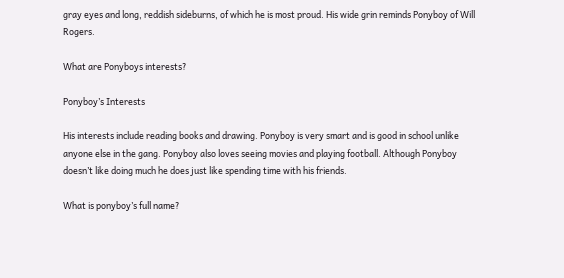gray eyes and long, reddish sideburns, of which he is most proud. His wide grin reminds Ponyboy of Will Rogers.

What are Ponyboys interests?

Ponyboy’s Interests

His interests include reading books and drawing. Ponyboy is very smart and is good in school unlike anyone else in the gang. Ponyboy also loves seeing movies and playing football. Although Ponyboy doesn’t like doing much he does just like spending time with his friends.

What is ponyboy’s full name?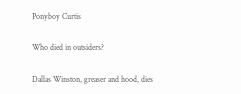Ponyboy Curtis

Who died in outsiders?

Dallas Winston, greaser and hood, dies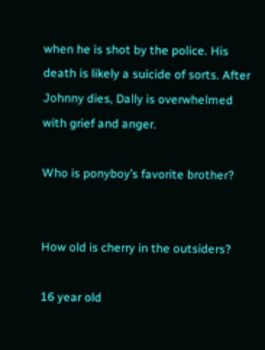when he is shot by the police. His death is likely a suicide of sorts. After Johnny dies, Dally is overwhelmed with grief and anger.

Who is ponyboy’s favorite brother?


How old is cherry in the outsiders?

16 year old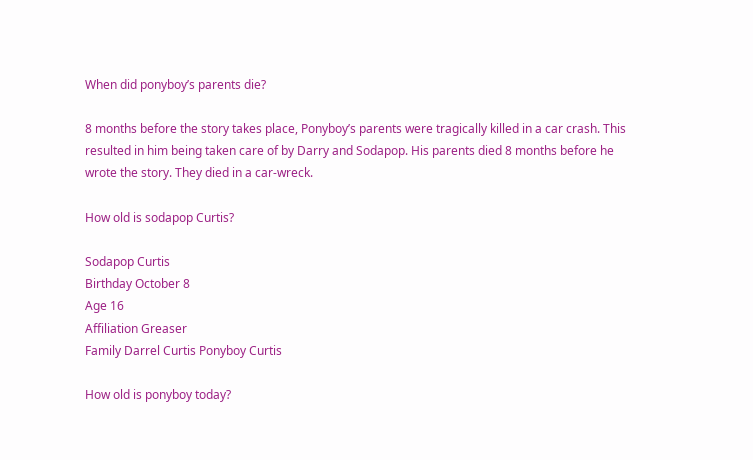When did ponyboy’s parents die?

8 months before the story takes place, Ponyboy’s parents were tragically killed in a car crash. This resulted in him being taken care of by Darry and Sodapop. His parents died 8 months before he wrote the story. They died in a car-wreck.

How old is sodapop Curtis?

Sodapop Curtis
Birthday October 8
Age 16
Affiliation Greaser
Family Darrel Curtis Ponyboy Curtis

How old is ponyboy today?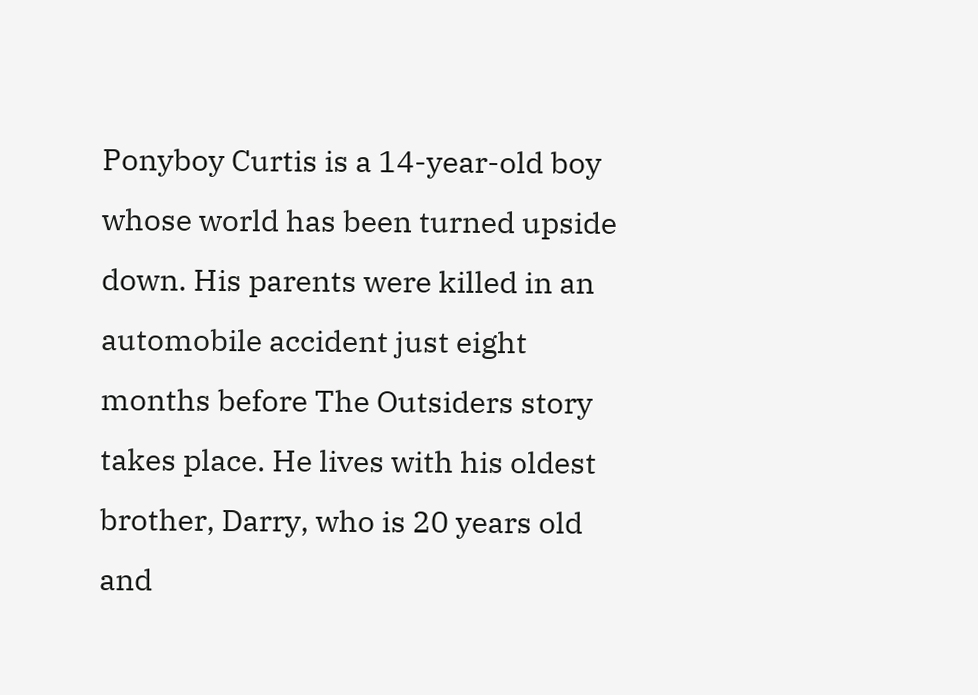Ponyboy Curtis is a 14-year-old boy whose world has been turned upside down. His parents were killed in an automobile accident just eight months before The Outsiders story takes place. He lives with his oldest brother, Darry, who is 20 years old and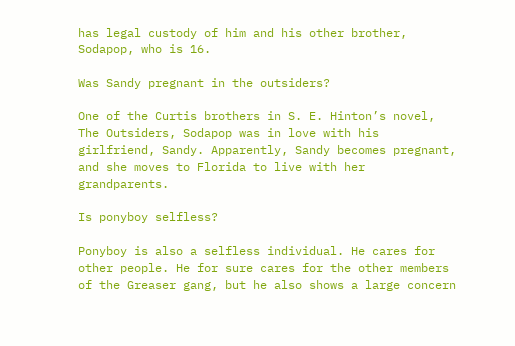has legal custody of him and his other brother, Sodapop, who is 16.

Was Sandy pregnant in the outsiders?

One of the Curtis brothers in S. E. Hinton’s novel, The Outsiders, Sodapop was in love with his girlfriend, Sandy. Apparently, Sandy becomes pregnant, and she moves to Florida to live with her grandparents.

Is ponyboy selfless?

Ponyboy is also a selfless individual. He cares for other people. He for sure cares for the other members of the Greaser gang, but he also shows a large concern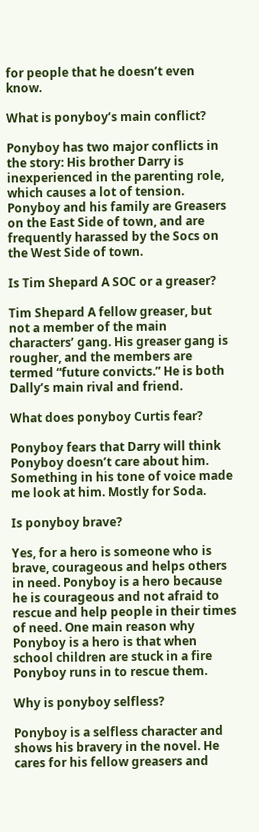for people that he doesn’t even know.

What is ponyboy’s main conflict?

Ponyboy has two major conflicts in the story: His brother Darry is inexperienced in the parenting role, which causes a lot of tension. Ponyboy and his family are Greasers on the East Side of town, and are frequently harassed by the Socs on the West Side of town.

Is Tim Shepard A SOC or a greaser?

Tim Shepard A fellow greaser, but not a member of the main characters’ gang. His greaser gang is rougher, and the members are termed “future convicts.” He is both Dally’s main rival and friend.

What does ponyboy Curtis fear?

Ponyboy fears that Darry will think Ponyboy doesn’t care about him. Something in his tone of voice made me look at him. Mostly for Soda.

Is ponyboy brave?

Yes, for a hero is someone who is brave, courageous and helps others in need. Ponyboy is a hero because he is courageous and not afraid to rescue and help people in their times of need. One main reason why Ponyboy is a hero is that when school children are stuck in a fire Ponyboy runs in to rescue them.

Why is ponyboy selfless?

Ponyboy is a selfless character and shows his bravery in the novel. He cares for his fellow greasers and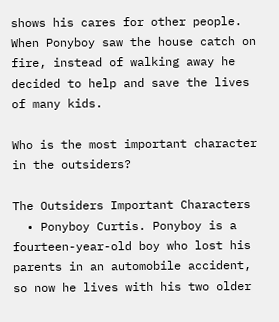shows his cares for other people. When Ponyboy saw the house catch on fire, instead of walking away he decided to help and save the lives of many kids.

Who is the most important character in the outsiders?

The Outsiders Important Characters
  • Ponyboy Curtis. Ponyboy is a fourteen-year-old boy who lost his parents in an automobile accident, so now he lives with his two older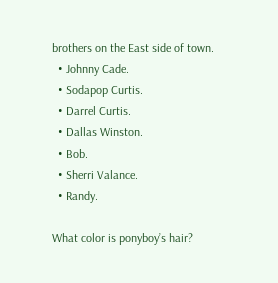brothers on the East side of town.
  • Johnny Cade.
  • Sodapop Curtis.
  • Darrel Curtis.
  • Dallas Winston.
  • Bob.
  • Sherri Valance.
  • Randy.

What color is ponyboy’s hair?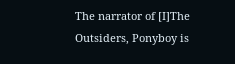The narrator of [I]The Outsiders, Ponyboy is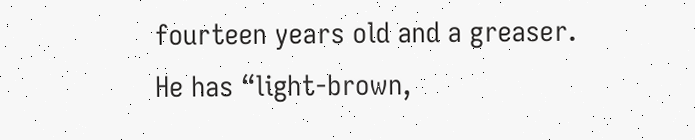fourteen years old and a greaser. He has “light-brown,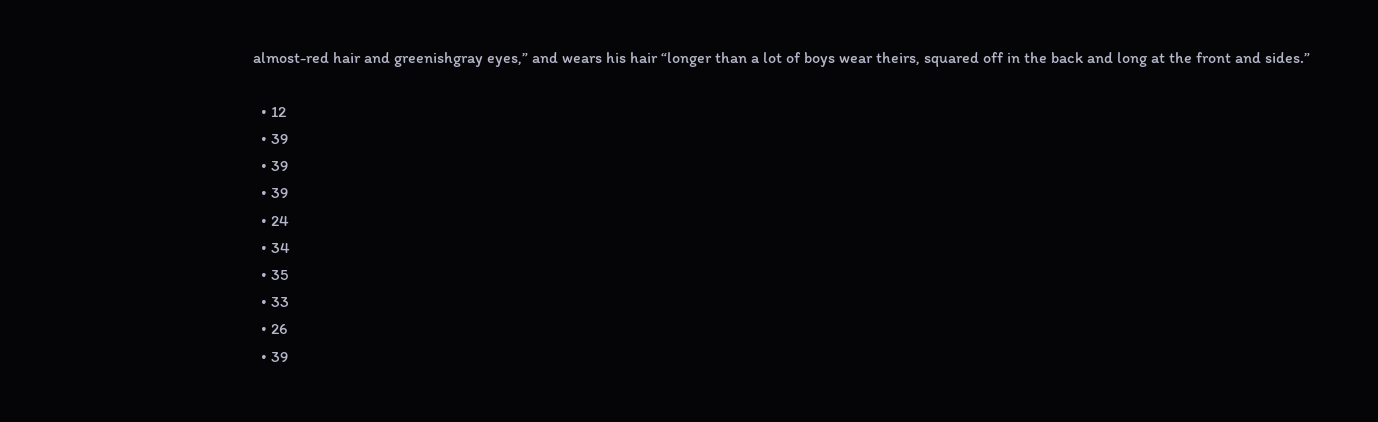almost-red hair and greenishgray eyes,” and wears his hair “longer than a lot of boys wear theirs, squared off in the back and long at the front and sides.”

  • 12
  • 39
  • 39
  • 39
  • 24
  • 34
  • 35
  • 33
  • 26
  • 39